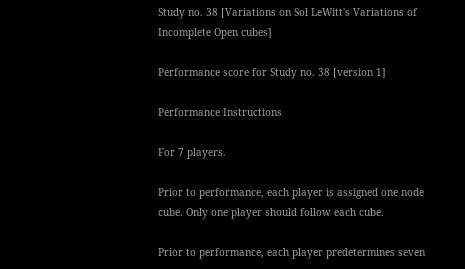Study no. 38 [Variations on Sol LeWitt's Variations of Incomplete Open cubes]

Performance score for Study no. 38 [version 1]

Performance Instructions

For 7 players.

Prior to performance, each player is assigned one node cube. Only one player should follow each cube.

Prior to performance, each player predetermines seven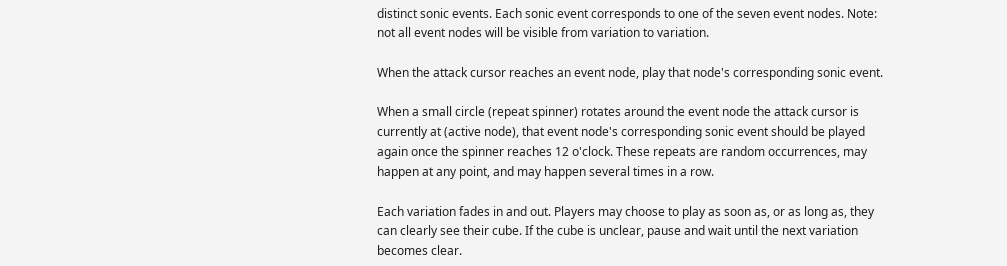distinct sonic events. Each sonic event corresponds to one of the seven event nodes. Note: not all event nodes will be visible from variation to variation.

When the attack cursor reaches an event node, play that node's corresponding sonic event.

When a small circle (repeat spinner) rotates around the event node the attack cursor is currently at (active node), that event node's corresponding sonic event should be played again once the spinner reaches 12 o'clock. These repeats are random occurrences, may happen at any point, and may happen several times in a row.

Each variation fades in and out. Players may choose to play as soon as, or as long as, they can clearly see their cube. If the cube is unclear, pause and wait until the next variation becomes clear.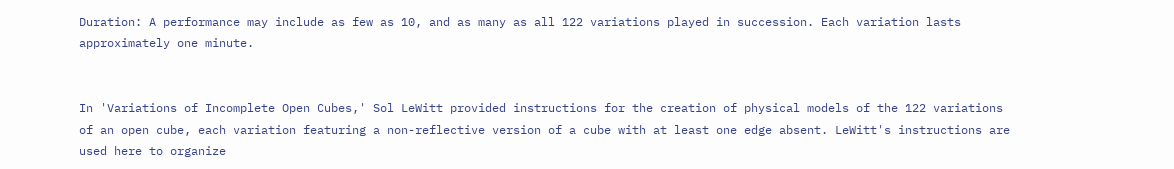Duration: A performance may include as few as 10, and as many as all 122 variations played in succession. Each variation lasts approximately one minute.


In 'Variations of Incomplete Open Cubes,' Sol LeWitt provided instructions for the creation of physical models of the 122 variations of an open cube, each variation featuring a non-reflective version of a cube with at least one edge absent. LeWitt's instructions are used here to organize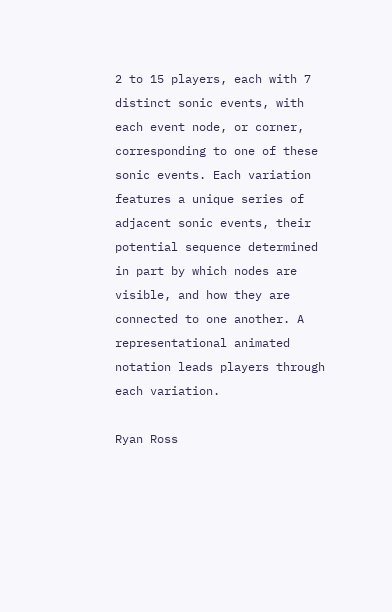2 to 15 players, each with 7 distinct sonic events, with each event node, or corner, corresponding to one of these sonic events. Each variation features a unique series of adjacent sonic events, their potential sequence determined in part by which nodes are visible, and how they are connected to one another. A representational animated notation leads players through each variation.

Ryan Ross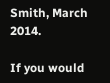Smith, March 2014.

If you would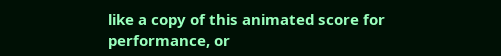like a copy of this animated score for performance, or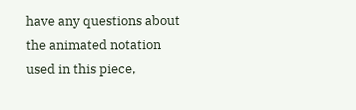have any questions about the animated notation used in this piece,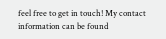feel free to get in touch! My contact information can be found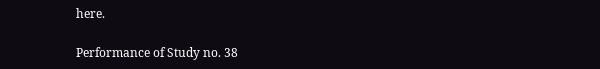here.

Performance of Study no. 38